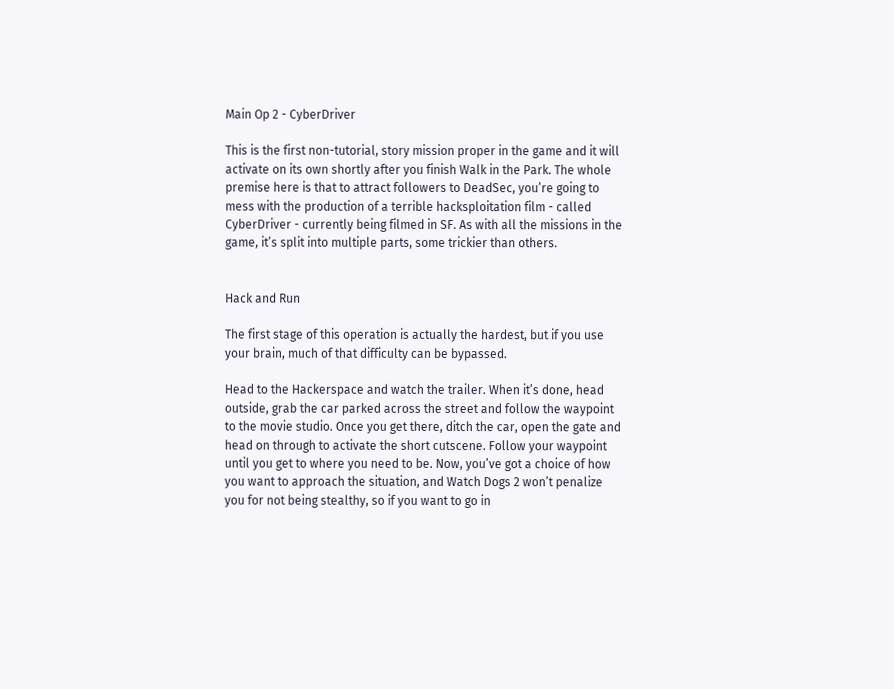Main Op 2 - CyberDriver

This is the first non-tutorial, story mission proper in the game and it will activate on its own shortly after you finish Walk in the Park. The whole premise here is that to attract followers to DeadSec, you’re going to mess with the production of a terrible hacksploitation film - called CyberDriver - currently being filmed in SF. As with all the missions in the game, it’s split into multiple parts, some trickier than others.


Hack and Run

The first stage of this operation is actually the hardest, but if you use your brain, much of that difficulty can be bypassed.

Head to the Hackerspace and watch the trailer. When it’s done, head outside, grab the car parked across the street and follow the waypoint to the movie studio. Once you get there, ditch the car, open the gate and head on through to activate the short cutscene. Follow your waypoint until you get to where you need to be. Now, you’ve got a choice of how you want to approach the situation, and Watch Dogs 2 won’t penalize you for not being stealthy, so if you want to go in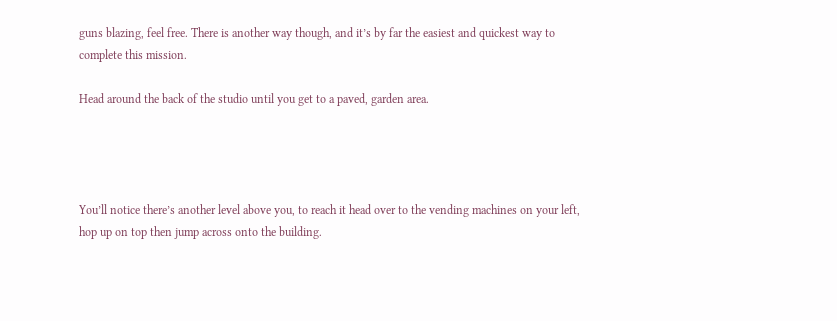guns blazing, feel free. There is another way though, and it’s by far the easiest and quickest way to complete this mission.

Head around the back of the studio until you get to a paved, garden area.




You’ll notice there’s another level above you, to reach it head over to the vending machines on your left, hop up on top then jump across onto the building.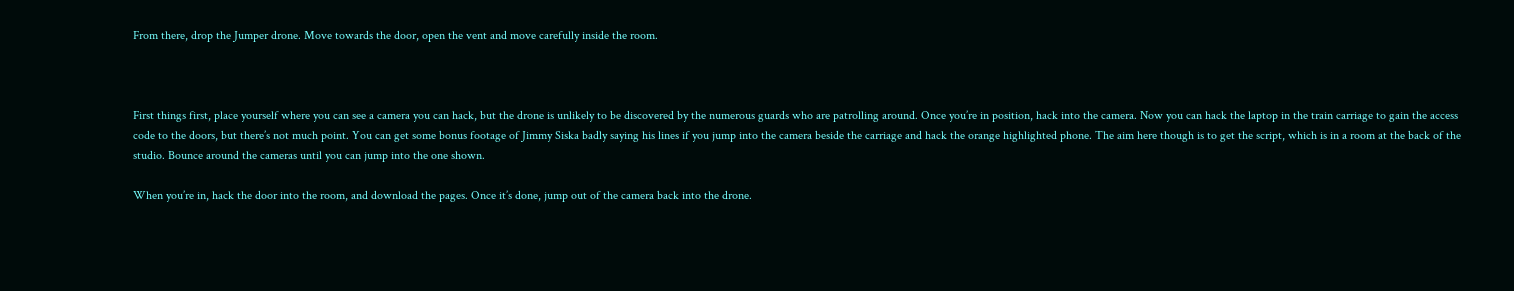From there, drop the Jumper drone. Move towards the door, open the vent and move carefully inside the room.



First things first, place yourself where you can see a camera you can hack, but the drone is unlikely to be discovered by the numerous guards who are patrolling around. Once you’re in position, hack into the camera. Now you can hack the laptop in the train carriage to gain the access code to the doors, but there’s not much point. You can get some bonus footage of Jimmy Siska badly saying his lines if you jump into the camera beside the carriage and hack the orange highlighted phone. The aim here though is to get the script, which is in a room at the back of the studio. Bounce around the cameras until you can jump into the one shown.

When you’re in, hack the door into the room, and download the pages. Once it’s done, jump out of the camera back into the drone.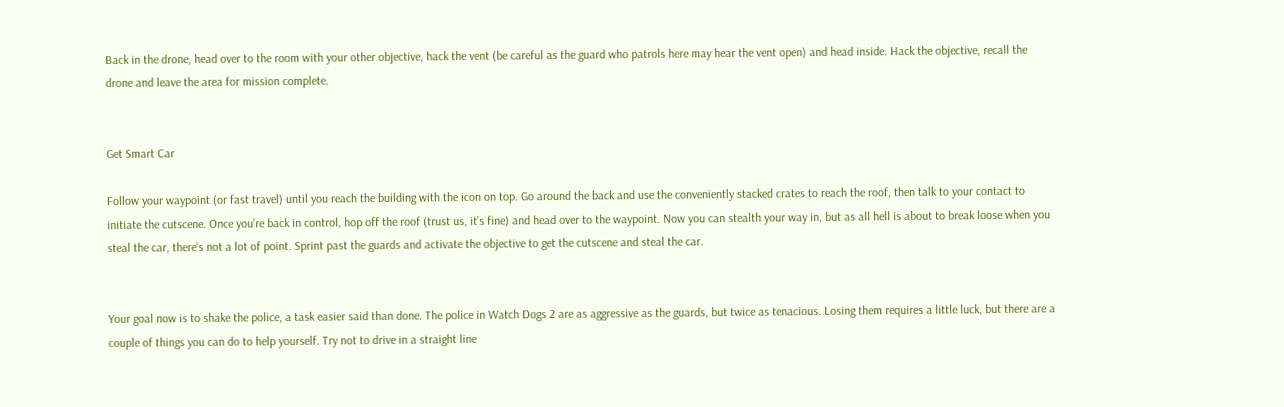Back in the drone, head over to the room with your other objective, hack the vent (be careful as the guard who patrols here may hear the vent open) and head inside. Hack the objective, recall the drone and leave the area for mission complete.


Get Smart Car

Follow your waypoint (or fast travel) until you reach the building with the icon on top. Go around the back and use the conveniently stacked crates to reach the roof, then talk to your contact to initiate the cutscene. Once you’re back in control, hop off the roof (trust us, it’s fine) and head over to the waypoint. Now you can stealth your way in, but as all hell is about to break loose when you steal the car, there’s not a lot of point. Sprint past the guards and activate the objective to get the cutscene and steal the car.


Your goal now is to shake the police, a task easier said than done. The police in Watch Dogs 2 are as aggressive as the guards, but twice as tenacious. Losing them requires a little luck, but there are a couple of things you can do to help yourself. Try not to drive in a straight line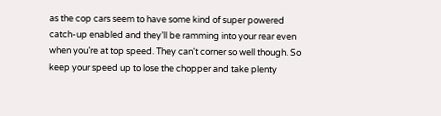as the cop cars seem to have some kind of super powered catch-up enabled and they’ll be ramming into your rear even when you’re at top speed. They can't corner so well though. So keep your speed up to lose the chopper and take plenty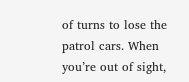of turns to lose the patrol cars. When you’re out of sight,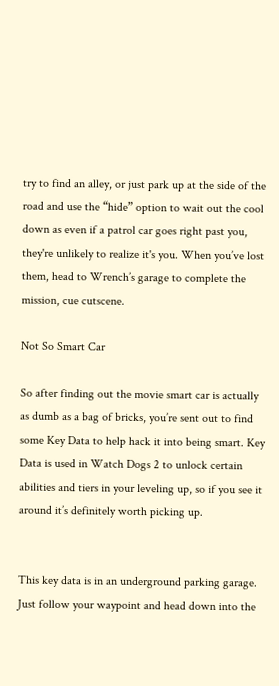try to find an alley, or just park up at the side of the road and use the “hide” option to wait out the cool down as even if a patrol car goes right past you, they're unlikely to realize it's you. When you’ve lost them, head to Wrench’s garage to complete the mission, cue cutscene.

Not So Smart Car

So after finding out the movie smart car is actually as dumb as a bag of bricks, you’re sent out to find some Key Data to help hack it into being smart. Key Data is used in Watch Dogs 2 to unlock certain abilities and tiers in your leveling up, so if you see it around it’s definitely worth picking up.


This key data is in an underground parking garage. Just follow your waypoint and head down into the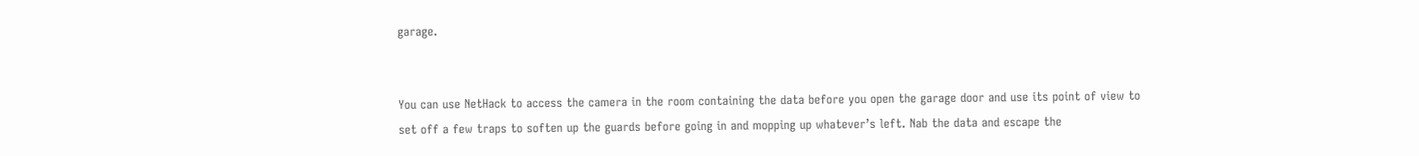garage.


You can use NetHack to access the camera in the room containing the data before you open the garage door and use its point of view to set off a few traps to soften up the guards before going in and mopping up whatever’s left. Nab the data and escape the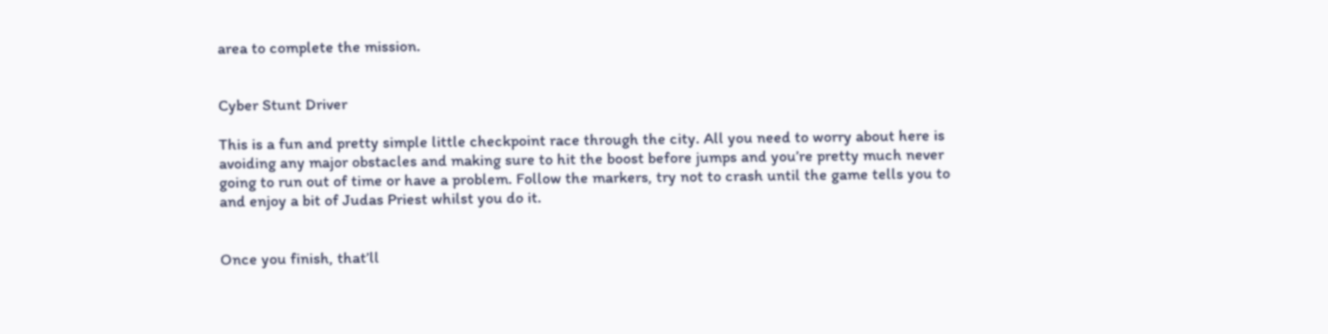area to complete the mission.


Cyber Stunt Driver

This is a fun and pretty simple little checkpoint race through the city. All you need to worry about here is avoiding any major obstacles and making sure to hit the boost before jumps and you’re pretty much never going to run out of time or have a problem. Follow the markers, try not to crash until the game tells you to and enjoy a bit of Judas Priest whilst you do it.


Once you finish, that’ll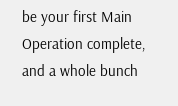be your first Main Operation complete, and a whole bunch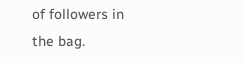of followers in the bag.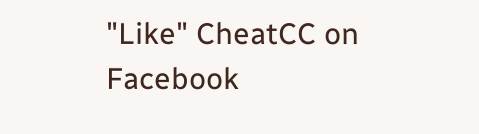"Like" CheatCC on Facebook